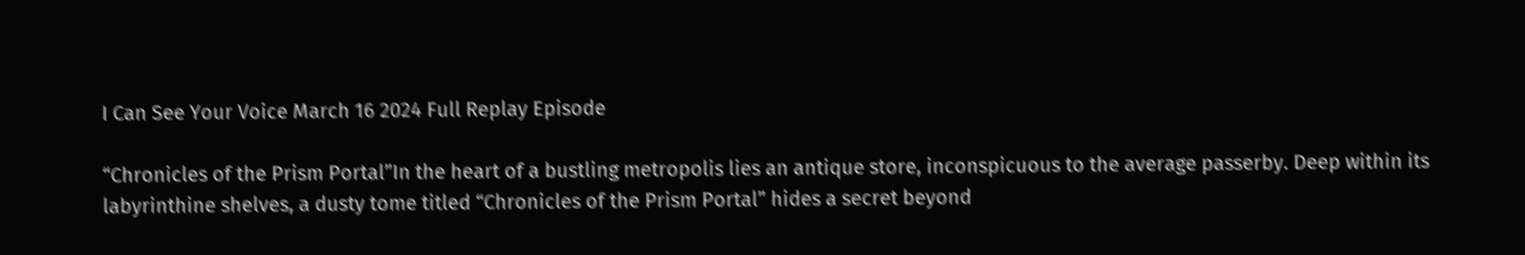I Can See Your Voice March 16 2024 Full Replay Episode

“Chronicles of the Prism Portal”In the heart of a bustling metropolis lies an antique store, inconspicuous to the average passerby. Deep within its labyrinthine shelves, a dusty tome titled “Chronicles of the Prism Portal” hides a secret beyond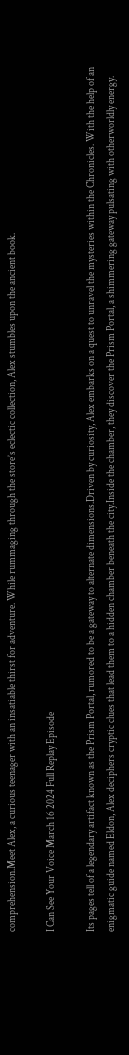comprehension.Meet Alex, a curious teenager with an insatiable thirst for adventure. While rummaging through the store’s eclectic collection, Alex stumbles upon the ancient book.

I Can See Your Voice March 16 2024 Full Replay Episode

Its pages tell of a legendary artifact known as the Prism Portal, rumored to be a gateway to alternate dimensions.Driven by curiosity, Alex embarks on a quest to unravel the mysteries within the Chronicles. With the help of an enigmatic guide named Eldon, Alex deciphers cryptic clues that lead them to a hidden chamber beneath the city.Inside the chamber, they discover the Prism Portal, a shimmering gateway pulsating with otherworldly energy.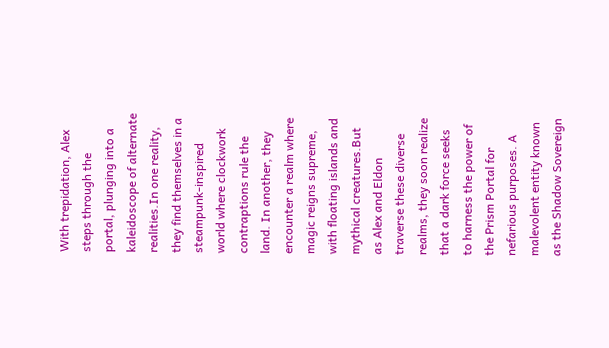With trepidation, Alex steps through the portal, plunging into a kaleidoscope of alternate realities.In one reality, they find themselves in a steampunk-inspired world where clockwork contraptions rule the land. In another, they encounter a realm where magic reigns supreme, with floating islands and mythical creatures.But as Alex and Eldon traverse these diverse realms, they soon realize that a dark force seeks to harness the power of the Prism Portal for nefarious purposes. A malevolent entity known as the Shadow Sovereign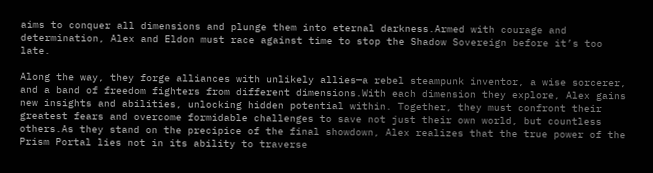aims to conquer all dimensions and plunge them into eternal darkness.Armed with courage and determination, Alex and Eldon must race against time to stop the Shadow Sovereign before it’s too late.

Along the way, they forge alliances with unlikely allies—a rebel steampunk inventor, a wise sorcerer, and a band of freedom fighters from different dimensions.With each dimension they explore, Alex gains new insights and abilities, unlocking hidden potential within. Together, they must confront their greatest fears and overcome formidable challenges to save not just their own world, but countless others.As they stand on the precipice of the final showdown, Alex realizes that the true power of the Prism Portal lies not in its ability to traverse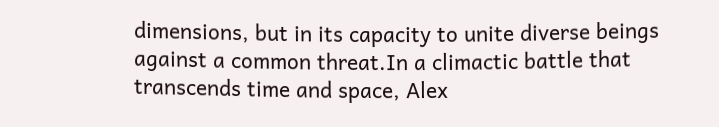dimensions, but in its capacity to unite diverse beings against a common threat.In a climactic battle that transcends time and space, Alex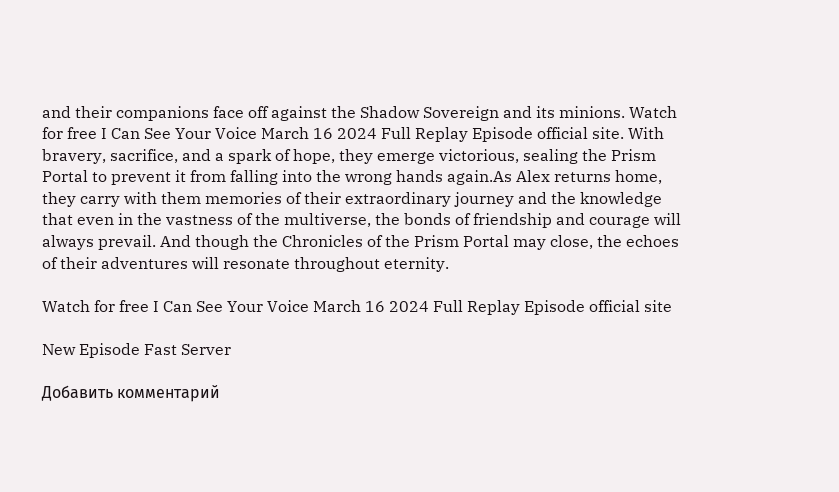and their companions face off against the Shadow Sovereign and its minions. Watch for free I Can See Your Voice March 16 2024 Full Replay Episode official site. With bravery, sacrifice, and a spark of hope, they emerge victorious, sealing the Prism Portal to prevent it from falling into the wrong hands again.As Alex returns home, they carry with them memories of their extraordinary journey and the knowledge that even in the vastness of the multiverse, the bonds of friendship and courage will always prevail. And though the Chronicles of the Prism Portal may close, the echoes of their adventures will resonate throughout eternity.

Watch for free I Can See Your Voice March 16 2024 Full Replay Episode official site

New Episode Fast Server

Добавить комментарий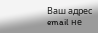Ваш адрес email не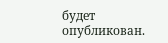будет опубликован.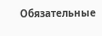Обязательные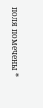поля помечены *